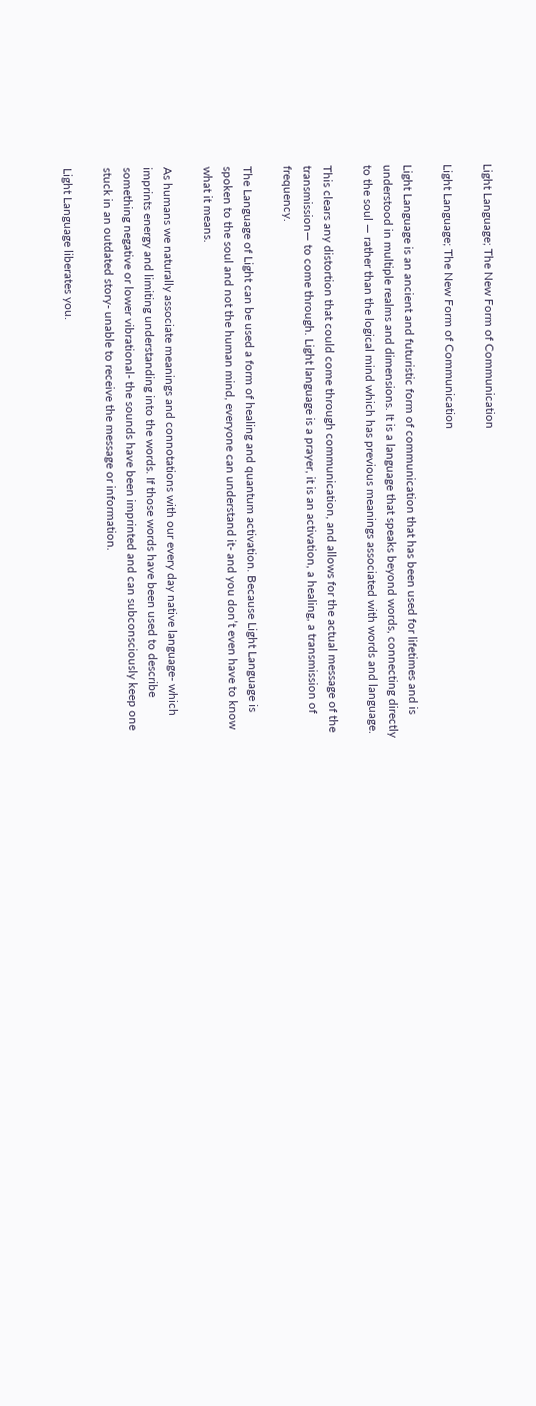Light Language; The New Form of Communication

Light Language; The New Form of Communication

Light Language is an ancient and futuristic form of communication that has been used for lifetimes and is understood in multiple realms and dimensions. It is a language that speaks beyond words, connecting directly to the soul — rather than the logical mind which has previous meanings associated with words and language.

This clears any distortion that could come through communication, and allows for the actual message of the transmission— to come through. Light language is a prayer, it is an activation, a healing, a transmission of frequency.

The Language of Light can be used a form of healing and quantum activation. Because Light Language is spoken to the soul and not the human mind, everyone can understand it- and you don’t even have to know what it means.

As humans we naturally associate meanings and connotations with our every day native language- which imprints energy and limiting understanding into the words. If those words have been used to describe something negative or lower vibrational- the sounds have been imprinted and can subconsciously keep one stuck in an outdated story- unable to receive the message or information.

Light Language liberates you.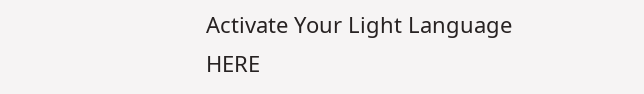Activate Your Light Language HERE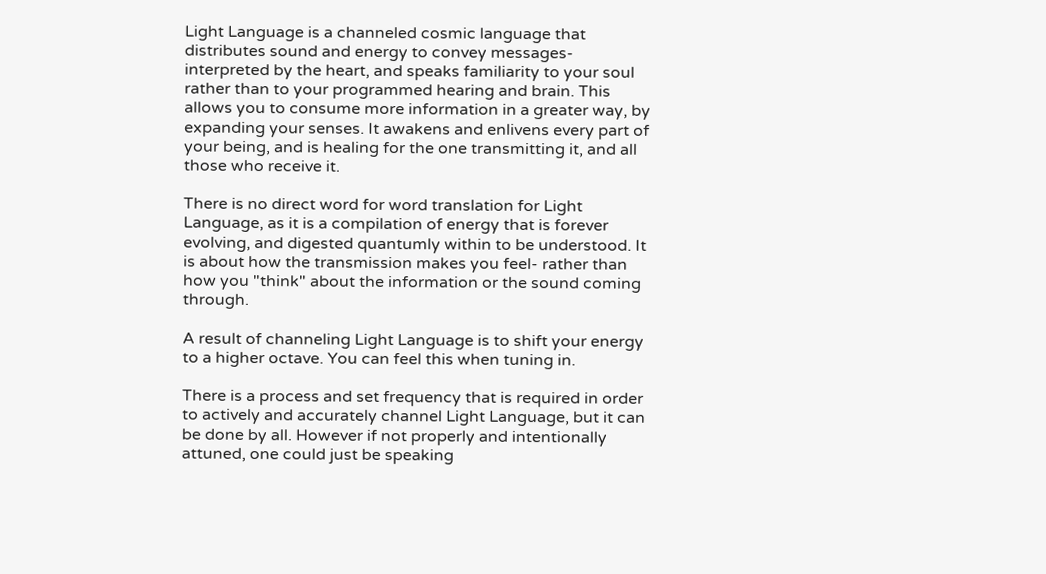Light Language is a channeled cosmic language that distributes sound and energy to convey messages- interpreted by the heart, and speaks familiarity to your soul rather than to your programmed hearing and brain. This allows you to consume more information in a greater way, by expanding your senses. It awakens and enlivens every part of your being, and is healing for the one transmitting it, and all those who receive it.

There is no direct word for word translation for Light Language, as it is a compilation of energy that is forever evolving, and digested quantumly within to be understood. It is about how the transmission makes you feel- rather than how you "think" about the information or the sound coming through.

A result of channeling Light Language is to shift your energy to a higher octave. You can feel this when tuning in.

There is a process and set frequency that is required in order to actively and accurately channel Light Language, but it can be done by all. However if not properly and intentionally attuned, one could just be speaking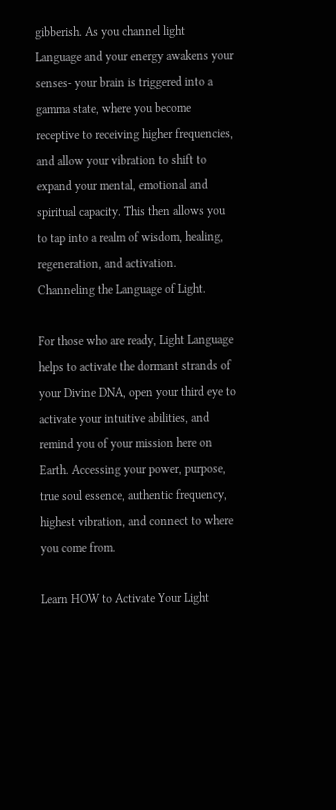gibberish. As you channel light Language and your energy awakens your senses- your brain is triggered into a gamma state, where you become receptive to receiving higher frequencies, and allow your vibration to shift to expand your mental, emotional and spiritual capacity. This then allows you to tap into a realm of wisdom, healing, regeneration, and activation. Channeling the Language of Light.

For those who are ready, Light Language helps to activate the dormant strands of your Divine DNA, open your third eye to activate your intuitive abilities, and remind you of your mission here on Earth. Accessing your power, purpose, true soul essence, authentic frequency, highest vibration, and connect to where you come from.

Learn HOW to Activate Your Light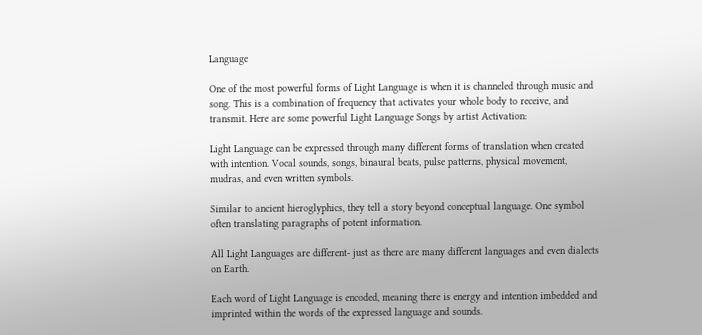Language

One of the most powerful forms of Light Language is when it is channeled through music and song. This is a combination of frequency that activates your whole body to receive, and transmit. Here are some powerful Light Language Songs by artist Activation:

Light Language can be expressed through many different forms of translation when created with intention. Vocal sounds, songs, binaural beats, pulse patterns, physical movement, mudras, and even written symbols.

Similar to ancient hieroglyphics, they tell a story beyond conceptual language. One symbol often translating paragraphs of potent information.

All Light Languages are different- just as there are many different languages and even dialects on Earth.

Each word of Light Language is encoded, meaning there is energy and intention imbedded and imprinted within the words of the expressed language and sounds.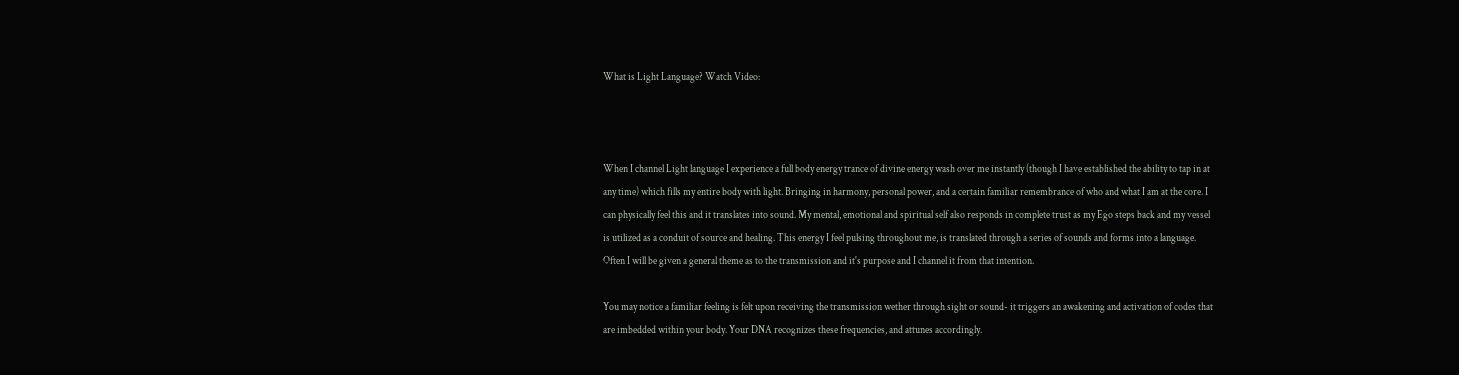What is Light Language? Watch Video:



When I channel Light language I experience a full body energy trance of divine energy wash over me instantly (though I have established the ability to tap in at any time) which fills my entire body with light. Bringing in harmony, personal power, and a certain familiar remembrance of who and what I am at the core. I can physically feel this and it translates into sound. My mental, emotional and spiritual self also responds in complete trust as my Ego steps back and my vessel is utilized as a conduit of source and healing. This energy I feel pulsing throughout me, is translated through a series of sounds and forms into a language. Often I will be given a general theme as to the transmission and it's purpose and I channel it from that intention.

You may notice a familiar feeling is felt upon receiving the transmission wether through sight or sound- it triggers an awakening and activation of codes that are imbedded within your body. Your DNA recognizes these frequencies, and attunes accordingly.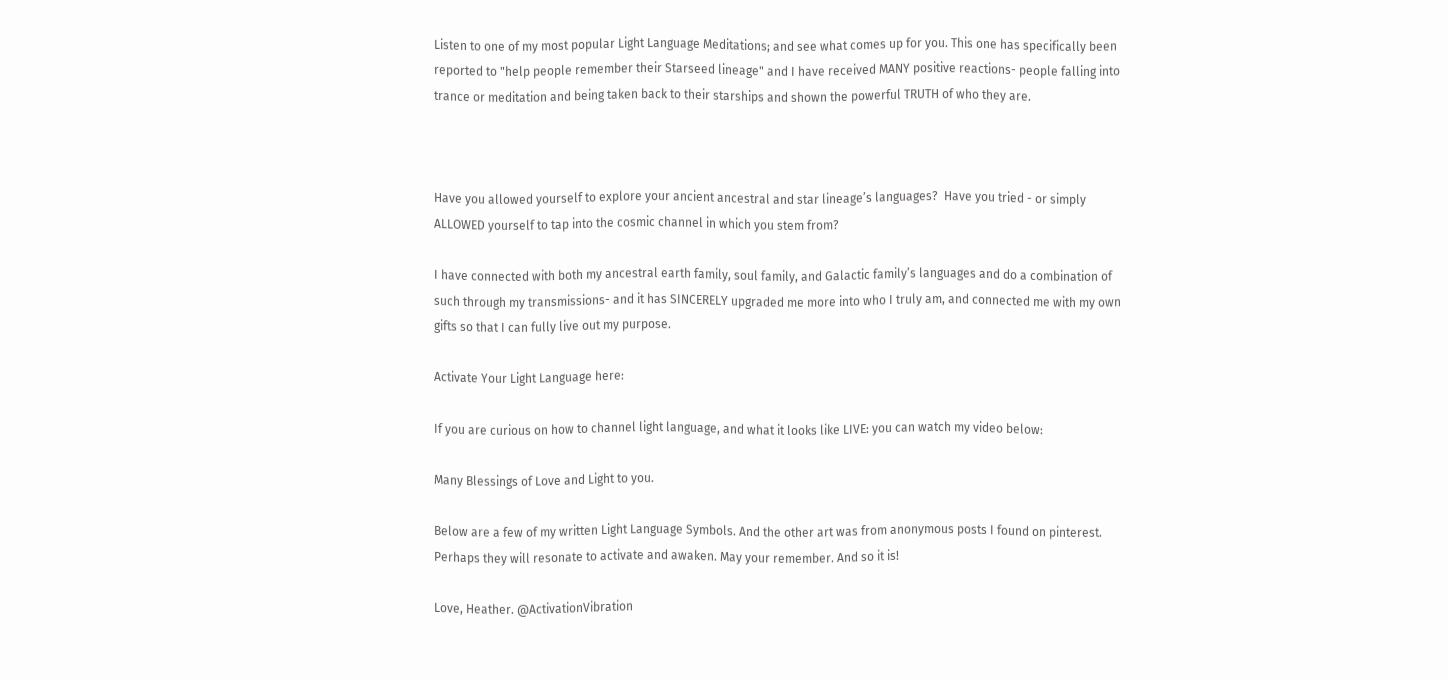Listen to one of my most popular Light Language Meditations; and see what comes up for you. This one has specifically been reported to "help people remember their Starseed lineage" and I have received MANY positive reactions- people falling into trance or meditation and being taken back to their starships and shown the powerful TRUTH of who they are.



Have you allowed yourself to explore your ancient ancestral and star lineage’s languages?  Have you tried - or simply ALLOWED yourself to tap into the cosmic channel in which you stem from?

I have connected with both my ancestral earth family, soul family, and Galactic family’s languages and do a combination of such through my transmissions- and it has SINCERELY upgraded me more into who I truly am, and connected me with my own gifts so that I can fully live out my purpose.

Activate Your Light Language here:

If you are curious on how to channel light language, and what it looks like LIVE: you can watch my video below:

Many Blessings of Love and Light to you.

Below are a few of my written Light Language Symbols. And the other art was from anonymous posts I found on pinterest. Perhaps they will resonate to activate and awaken. May your remember. And so it is!

Love, Heather. @ActivationVibration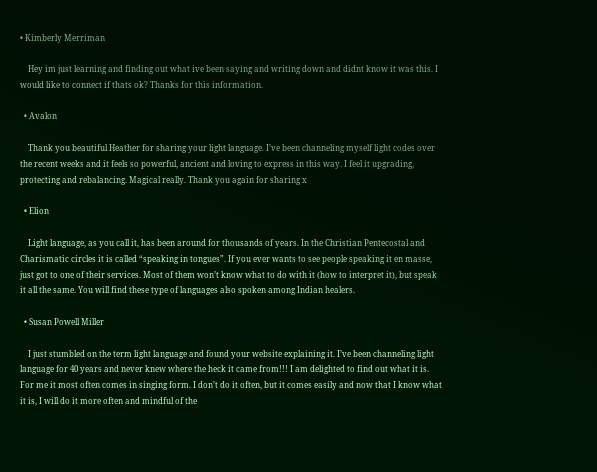• Kimberly Merriman

    Hey im just learning and finding out what ive been saying and writing down and didnt know it was this. I would like to connect if thats ok? Thanks for this information.

  • Avalon

    Thank you beautiful Heather for sharing your light language. I’ve been channeling myself light codes over the recent weeks and it feels so powerful, ancient and loving to express in this way. I feel it upgrading, protecting and rebalancing. Magical really. Thank you again for sharing x

  • Elion

    Light language, as you call it, has been around for thousands of years. In the Christian Pentecostal and Charismatic circles it is called “speaking in tongues”. If you ever wants to see people speaking it en masse, just got to one of their services. Most of them won’t know what to do with it (how to interpret it), but speak it all the same. You will find these type of languages also spoken among Indian healers.

  • Susan Powell Miller

    I just stumbled on the term light language and found your website explaining it. I’ve been channeling light language for 40 years and never knew where the heck it came from!!! I am delighted to find out what it is. For me it most often comes in singing form. I don’t do it often, but it comes easily and now that I know what it is, I will do it more often and mindful of the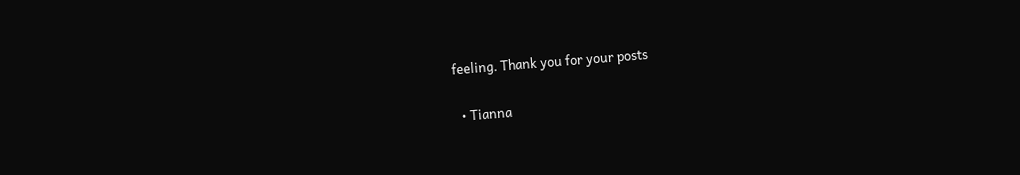feeling. Thank you for your posts

  • Tianna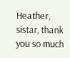Heather, sistar, thank you so much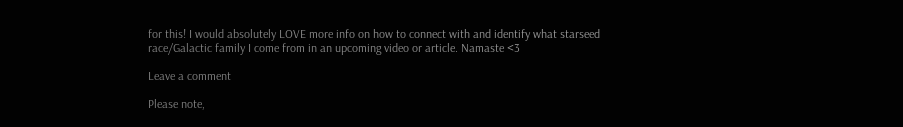for this! I would absolutely LOVE more info on how to connect with and identify what starseed race/Galactic family I come from in an upcoming video or article. Namaste <3

Leave a comment

Please note,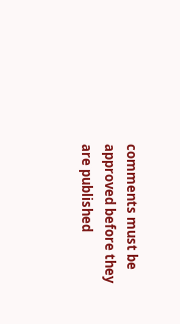comments must be approved before they are published